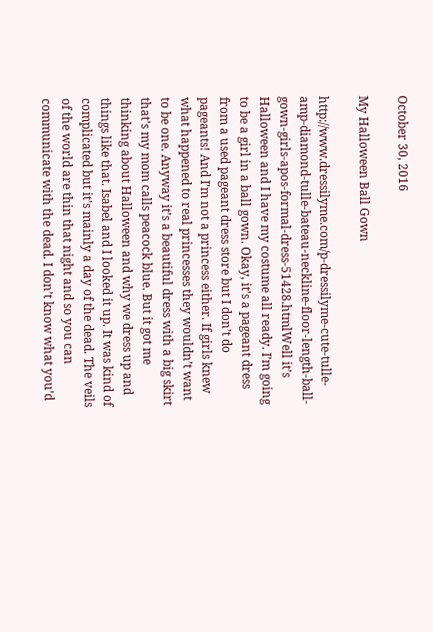October 30, 2016

My Halloween Ball Gown

http://www.dressilyme.com/p-dressilyme-cute-tulle-amp-diamond-tulle-bateau-neckline-floor-length-ball-gown-girls-apos-formal-dress-51428.htmlWell it’s Halloween and I have my costume all ready. I’m going to be a girl in a ball gown. Okay, it’s a pageant dress from a used pageant dress store but I don’t do pageants! And I’m not a princess either. If girls knew what happened to real princesses they wouldn’t want to be one. Anyway it’s a beautiful dress with a big skirt that’s my mom calls peacock blue. But it got me thinking about Halloween and why we dress up and things like that. Isabel and I looked it up. It was kind of complicated but it’s mainly a day of the dead. The veils of the world are thin that night and so you can communicate with the dead. I don’t know what you’d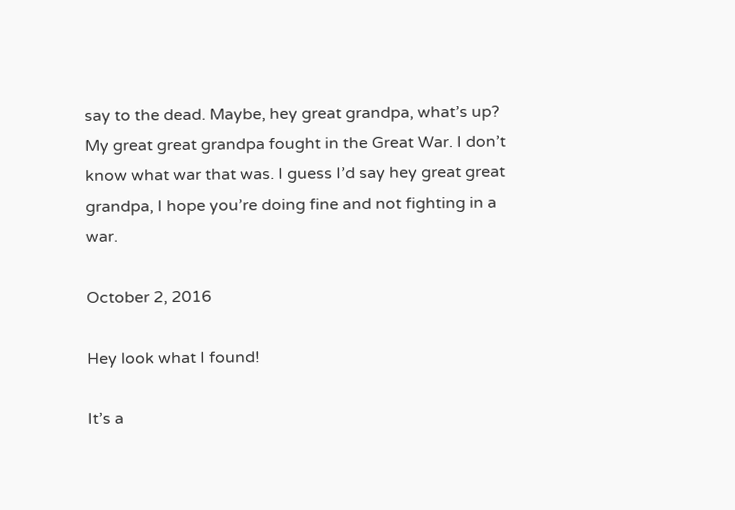say to the dead. Maybe, hey great grandpa, what’s up? My great great grandpa fought in the Great War. I don’t know what war that was. I guess I’d say hey great great grandpa, I hope you’re doing fine and not fighting in a war.

October 2, 2016

Hey look what I found!

It’s a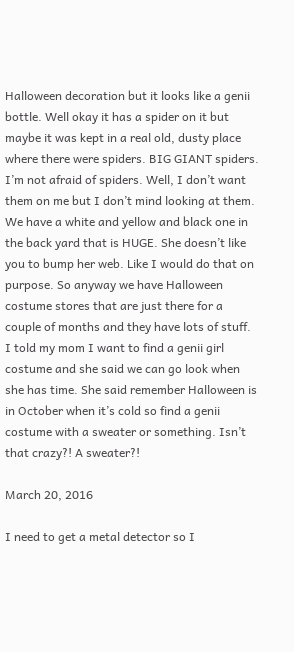Halloween decoration but it looks like a genii bottle. Well okay it has a spider on it but maybe it was kept in a real old, dusty place where there were spiders. BIG GIANT spiders. I’m not afraid of spiders. Well, I don’t want them on me but I don’t mind looking at them. We have a white and yellow and black one in the back yard that is HUGE. She doesn’t like you to bump her web. Like I would do that on purpose. So anyway we have Halloween costume stores that are just there for a couple of months and they have lots of stuff. I told my mom I want to find a genii girl costume and she said we can go look when she has time. She said remember Halloween is in October when it’s cold so find a genii costume with a sweater or something. Isn’t that crazy?! A sweater?!

March 20, 2016

I need to get a metal detector so I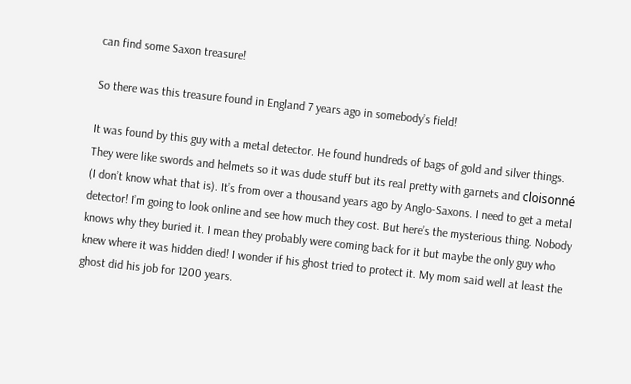can find some Saxon treasure!

So there was this treasure found in England 7 years ago in somebody’s field!

It was found by this guy with a metal detector. He found hundreds of bags of gold and silver things. They were like swords and helmets so it was dude stuff but its real pretty with garnets and cloisonné (I don’t know what that is). It’s from over a thousand years ago by Anglo-Saxons. I need to get a metal detector! I’m going to look online and see how much they cost. But here’s the mysterious thing. Nobody knows why they buried it. I mean they probably were coming back for it but maybe the only guy who knew where it was hidden died! I wonder if his ghost tried to protect it. My mom said well at least the ghost did his job for 1200 years.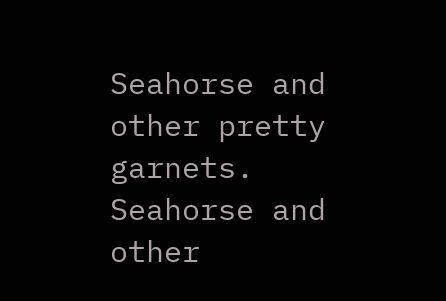Seahorse and other pretty garnets.
Seahorse and other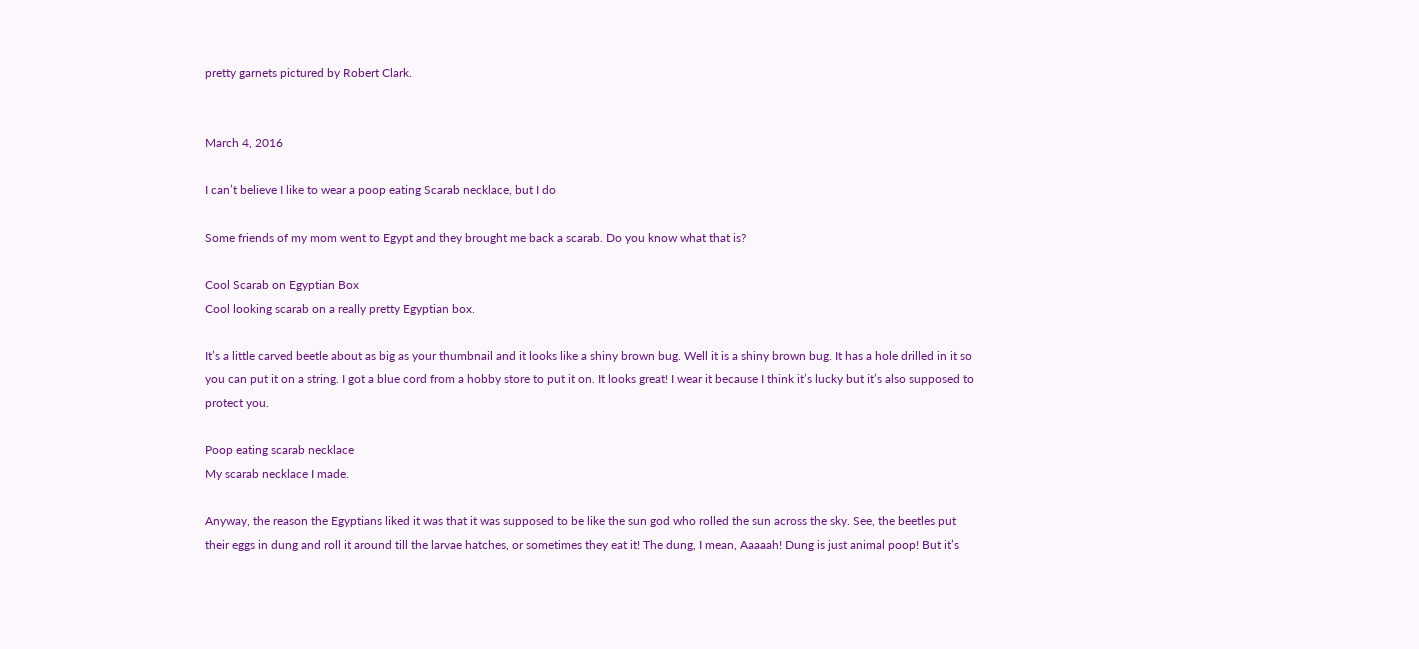pretty garnets pictured by Robert Clark.


March 4, 2016

I can’t believe I like to wear a poop eating Scarab necklace, but I do

Some friends of my mom went to Egypt and they brought me back a scarab. Do you know what that is?

Cool Scarab on Egyptian Box
Cool looking scarab on a really pretty Egyptian box.

It’s a little carved beetle about as big as your thumbnail and it looks like a shiny brown bug. Well it is a shiny brown bug. It has a hole drilled in it so you can put it on a string. I got a blue cord from a hobby store to put it on. It looks great! I wear it because I think it’s lucky but it’s also supposed to protect you.

Poop eating scarab necklace
My scarab necklace I made.

Anyway, the reason the Egyptians liked it was that it was supposed to be like the sun god who rolled the sun across the sky. See, the beetles put their eggs in dung and roll it around till the larvae hatches, or sometimes they eat it! The dung, I mean, Aaaaah! Dung is just animal poop! But it’s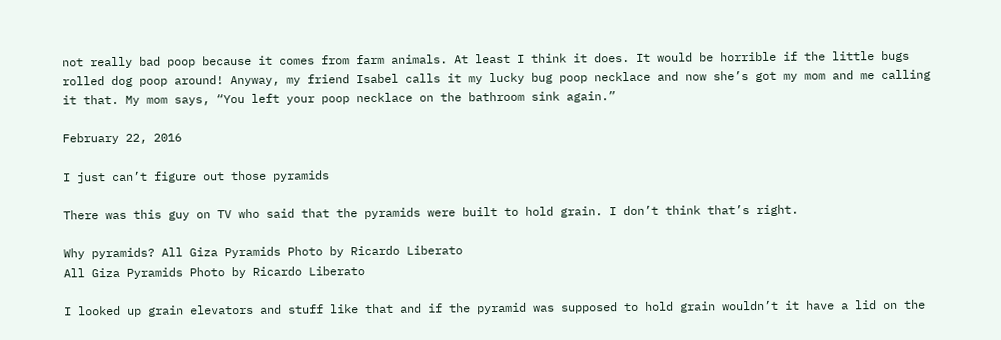not really bad poop because it comes from farm animals. At least I think it does. It would be horrible if the little bugs rolled dog poop around! Anyway, my friend Isabel calls it my lucky bug poop necklace and now she’s got my mom and me calling it that. My mom says, “You left your poop necklace on the bathroom sink again.”

February 22, 2016

I just can’t figure out those pyramids

There was this guy on TV who said that the pyramids were built to hold grain. I don’t think that’s right.

Why pyramids? All Giza Pyramids Photo by Ricardo Liberato
All Giza Pyramids Photo by Ricardo Liberato

I looked up grain elevators and stuff like that and if the pyramid was supposed to hold grain wouldn’t it have a lid on the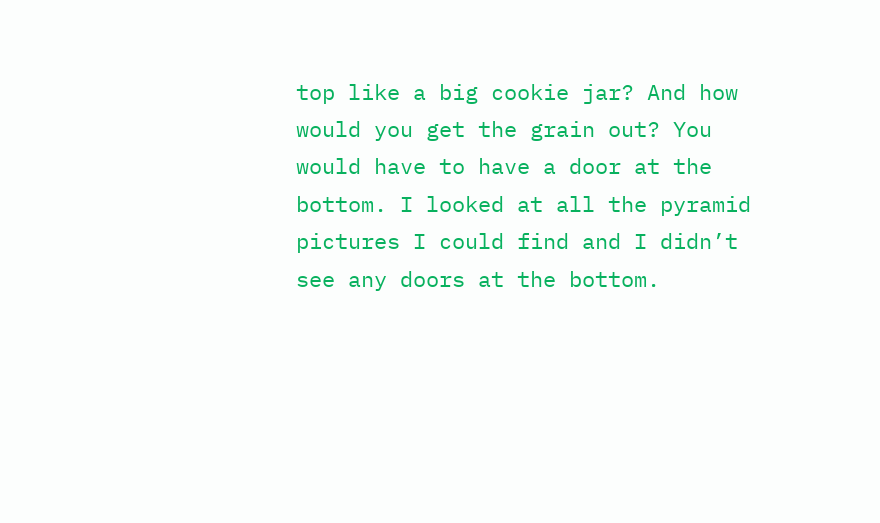top like a big cookie jar? And how would you get the grain out? You would have to have a door at the bottom. I looked at all the pyramid pictures I could find and I didn’t see any doors at the bottom.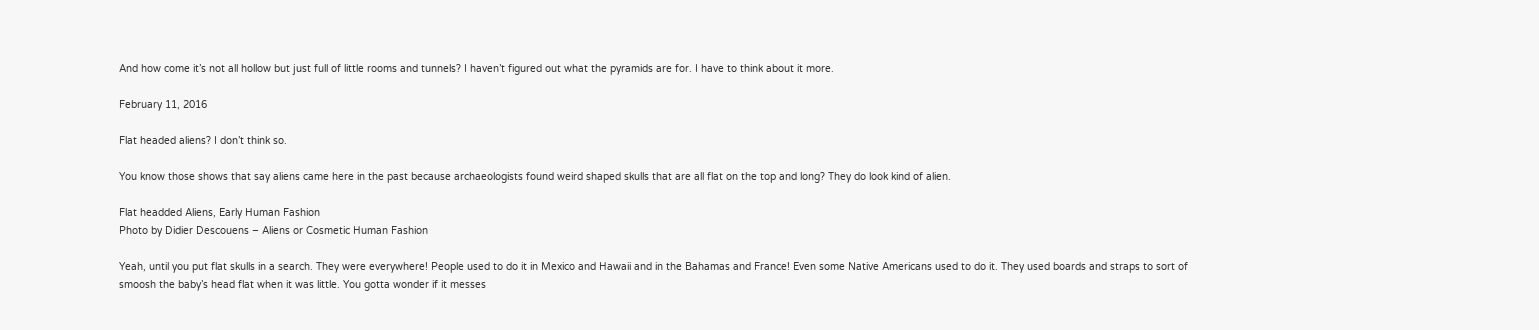And how come it’s not all hollow but just full of little rooms and tunnels? I haven’t figured out what the pyramids are for. I have to think about it more.

February 11, 2016

Flat headed aliens? I don’t think so.

You know those shows that say aliens came here in the past because archaeologists found weird shaped skulls that are all flat on the top and long? They do look kind of alien.

Flat headded Aliens, Early Human Fashion
Photo by Didier Descouens – Aliens or Cosmetic Human Fashion

Yeah, until you put flat skulls in a search. They were everywhere! People used to do it in Mexico and Hawaii and in the Bahamas and France! Even some Native Americans used to do it. They used boards and straps to sort of smoosh the baby’s head flat when it was little. You gotta wonder if it messes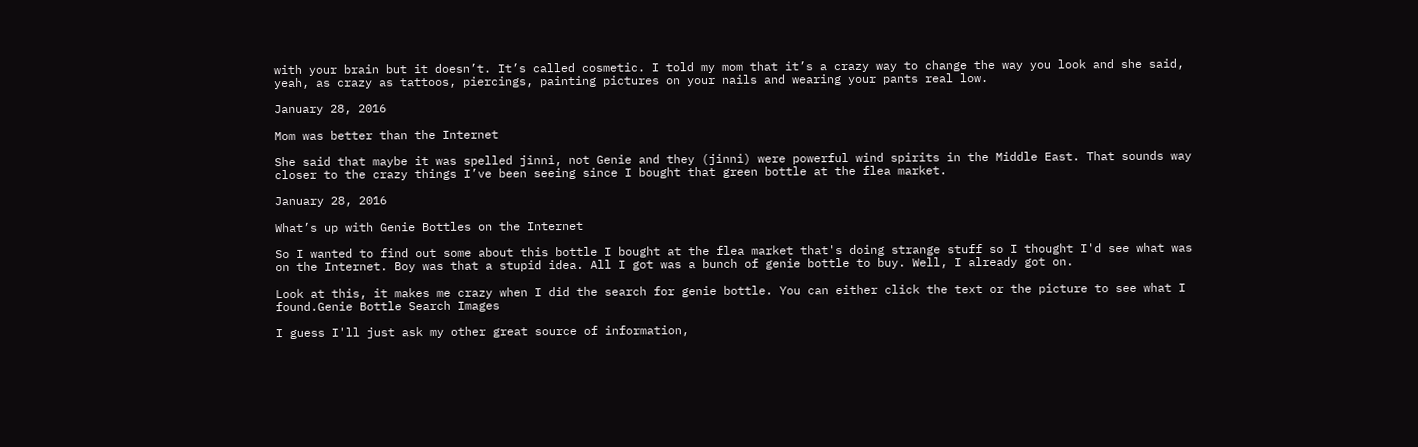with your brain but it doesn’t. It’s called cosmetic. I told my mom that it’s a crazy way to change the way you look and she said, yeah, as crazy as tattoos, piercings, painting pictures on your nails and wearing your pants real low.

January 28, 2016

Mom was better than the Internet

She said that maybe it was spelled jinni, not Genie and they (jinni) were powerful wind spirits in the Middle East. That sounds way closer to the crazy things I’ve been seeing since I bought that green bottle at the flea market.

January 28, 2016

What’s up with Genie Bottles on the Internet

So I wanted to find out some about this bottle I bought at the flea market that's doing strange stuff so I thought I'd see what was on the Internet. Boy was that a stupid idea. All I got was a bunch of genie bottle to buy. Well, I already got on.

Look at this, it makes me crazy when I did the search for genie bottle. You can either click the text or the picture to see what I found.Genie Bottle Search Images

I guess I'll just ask my other great source of information,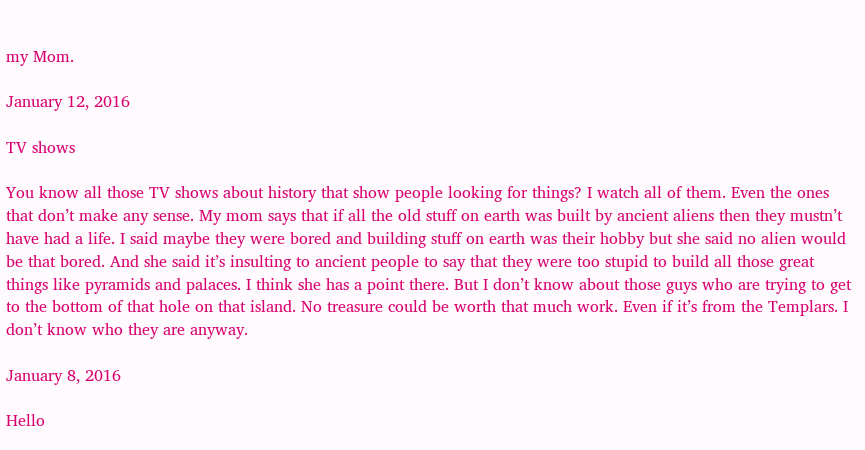my Mom.

January 12, 2016

TV shows

You know all those TV shows about history that show people looking for things? I watch all of them. Even the ones that don’t make any sense. My mom says that if all the old stuff on earth was built by ancient aliens then they mustn’t have had a life. I said maybe they were bored and building stuff on earth was their hobby but she said no alien would be that bored. And she said it’s insulting to ancient people to say that they were too stupid to build all those great things like pyramids and palaces. I think she has a point there. But I don’t know about those guys who are trying to get to the bottom of that hole on that island. No treasure could be worth that much work. Even if it’s from the Templars. I don’t know who they are anyway.

January 8, 2016

Hello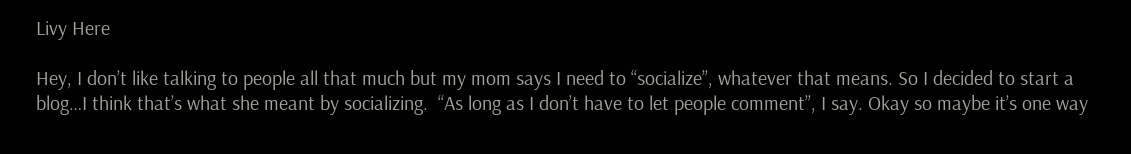Livy Here

Hey, I don’t like talking to people all that much but my mom says I need to “socialize”, whatever that means. So I decided to start a blog…I think that’s what she meant by socializing.  “As long as I don’t have to let people comment”, I say. Okay so maybe it’s one way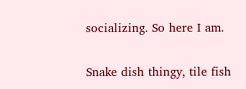socializing. So here I am.

Snake dish thingy, tile fish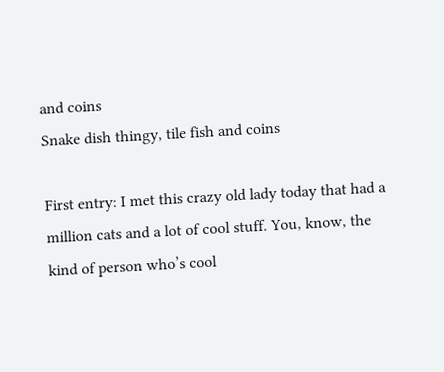and coins
Snake dish thingy, tile fish and coins

First entry: I met this crazy old lady today that had a million cats and a lot of cool stuff. You, know, the kind of person who’s cool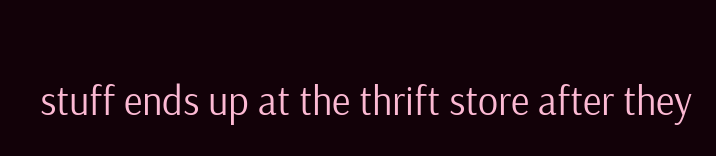stuff ends up at the thrift store after they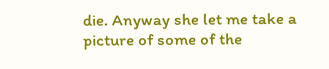die. Anyway she let me take a picture of some of the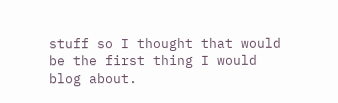stuff so I thought that would be the first thing I would blog about.